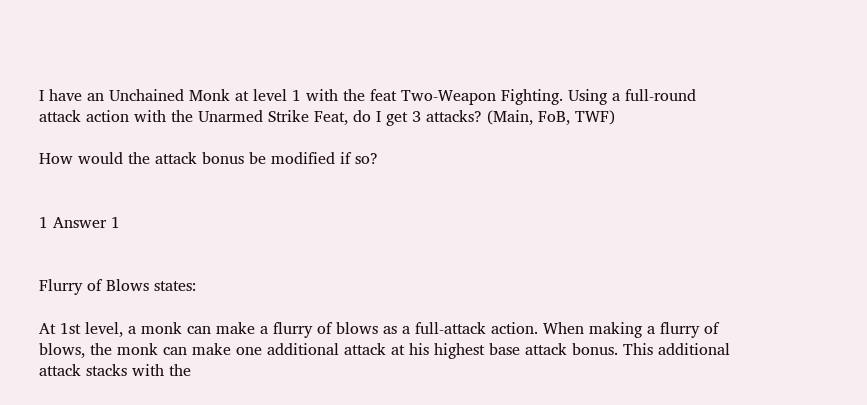I have an Unchained Monk at level 1 with the feat Two-Weapon Fighting. Using a full-round attack action with the Unarmed Strike Feat, do I get 3 attacks? (Main, FoB, TWF)

How would the attack bonus be modified if so?


1 Answer 1


Flurry of Blows states:

At 1st level, a monk can make a flurry of blows as a full-attack action. When making a flurry of blows, the monk can make one additional attack at his highest base attack bonus. This additional attack stacks with the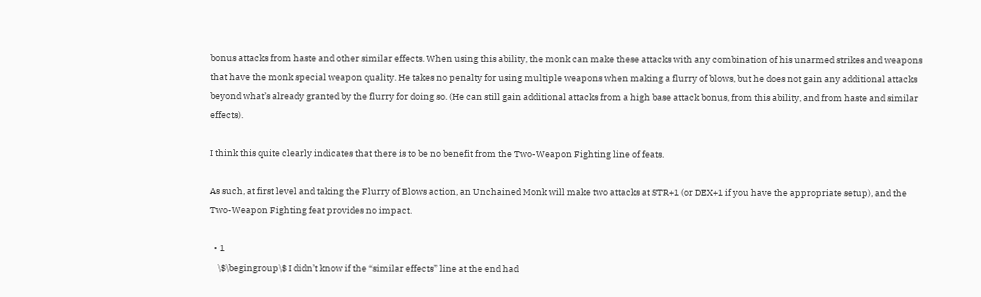bonus attacks from haste and other similar effects. When using this ability, the monk can make these attacks with any combination of his unarmed strikes and weapons that have the monk special weapon quality. He takes no penalty for using multiple weapons when making a flurry of blows, but he does not gain any additional attacks beyond what’s already granted by the flurry for doing so. (He can still gain additional attacks from a high base attack bonus, from this ability, and from haste and similar effects).

I think this quite clearly indicates that there is to be no benefit from the Two-Weapon Fighting line of feats.

As such, at first level and taking the Flurry of Blows action, an Unchained Monk will make two attacks at STR+1 (or DEX+1 if you have the appropriate setup), and the Two-Weapon Fighting feat provides no impact.

  • 1
    \$\begingroup\$ I didn’t know if the “similar effects” line at the end had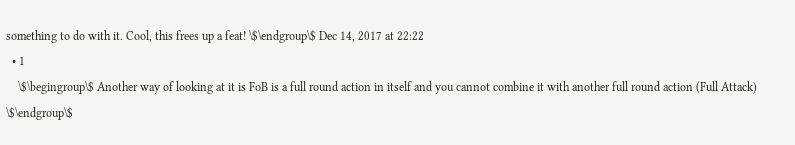something to do with it. Cool, this frees up a feat! \$\endgroup\$ Dec 14, 2017 at 22:22
  • 1
    \$\begingroup\$ Another way of looking at it is FoB is a full round action in itself and you cannot combine it with another full round action (Full Attack) \$\endgroup\$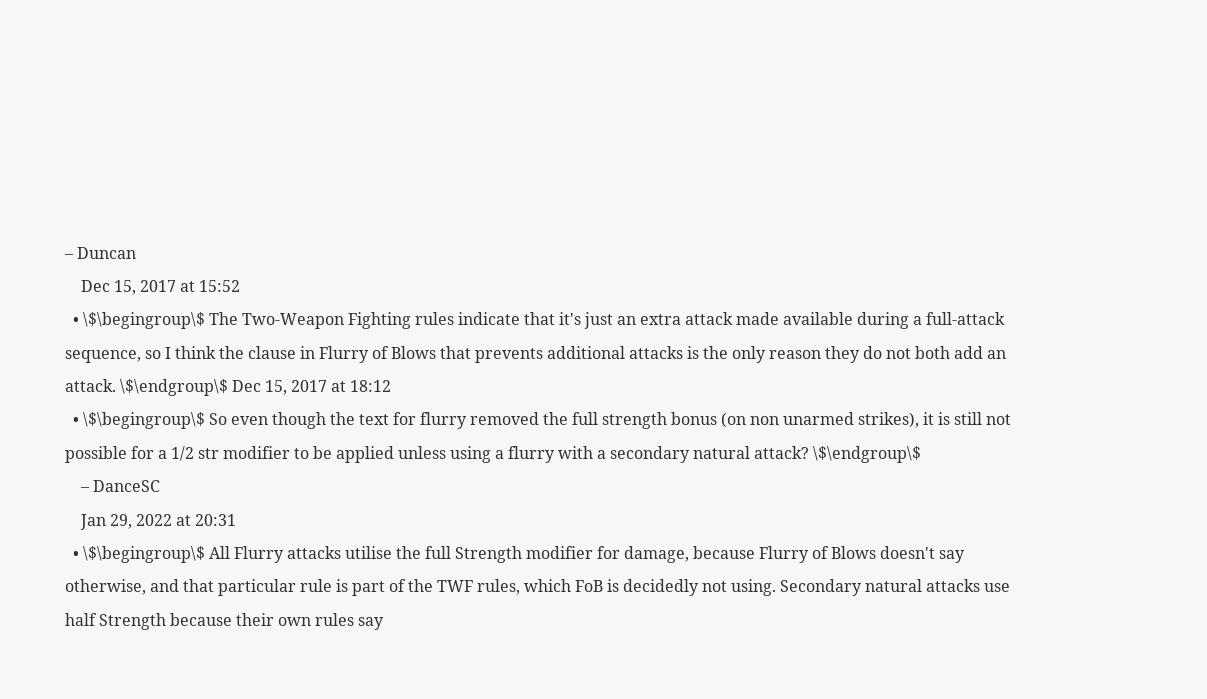– Duncan
    Dec 15, 2017 at 15:52
  • \$\begingroup\$ The Two-Weapon Fighting rules indicate that it's just an extra attack made available during a full-attack sequence, so I think the clause in Flurry of Blows that prevents additional attacks is the only reason they do not both add an attack. \$\endgroup\$ Dec 15, 2017 at 18:12
  • \$\begingroup\$ So even though the text for flurry removed the full strength bonus (on non unarmed strikes), it is still not possible for a 1/2 str modifier to be applied unless using a flurry with a secondary natural attack? \$\endgroup\$
    – DanceSC
    Jan 29, 2022 at 20:31
  • \$\begingroup\$ All Flurry attacks utilise the full Strength modifier for damage, because Flurry of Blows doesn't say otherwise, and that particular rule is part of the TWF rules, which FoB is decidedly not using. Secondary natural attacks use half Strength because their own rules say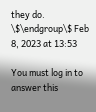they do. \$\endgroup\$ Feb 8, 2023 at 13:53

You must log in to answer this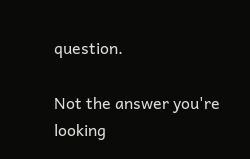question.

Not the answer you're looking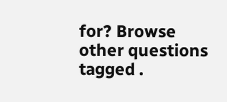for? Browse other questions tagged .